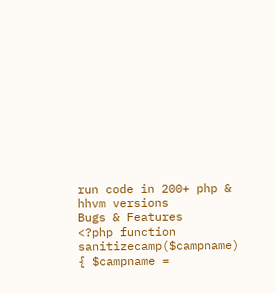run code in 200+ php & hhvm versions
Bugs & Features
<?php function sanitizecamp($campname) { $campname =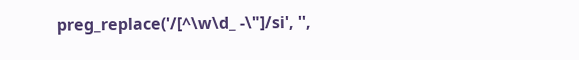preg_replace('/[^\w\d_ -\"]/si', '',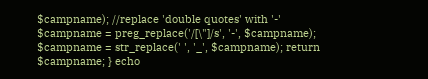$campname); //replace 'double quotes' with '-' $campname = preg_replace('/[\"]/s', '-', $campname); $campname = str_replace(' ', '_', $campname); return $campname; } echo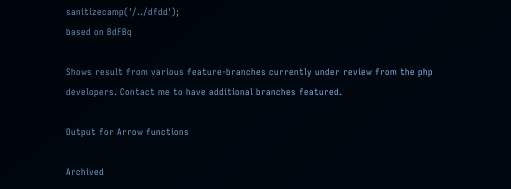sanitizecamp('/../dfdd');
based on BdFBq

Shows result from various feature-branches currently under review from the php developers. Contact me to have additional branches featured.

Output for Arrow functions

Archived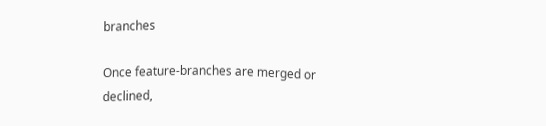branches

Once feature-branches are merged or declined,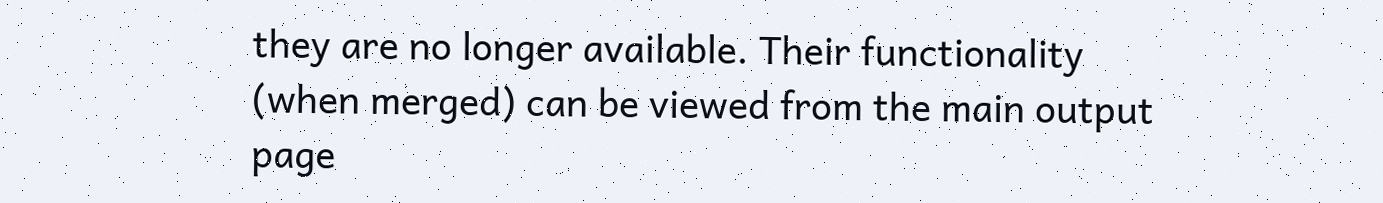they are no longer available. Their functionality (when merged) can be viewed from the main output page